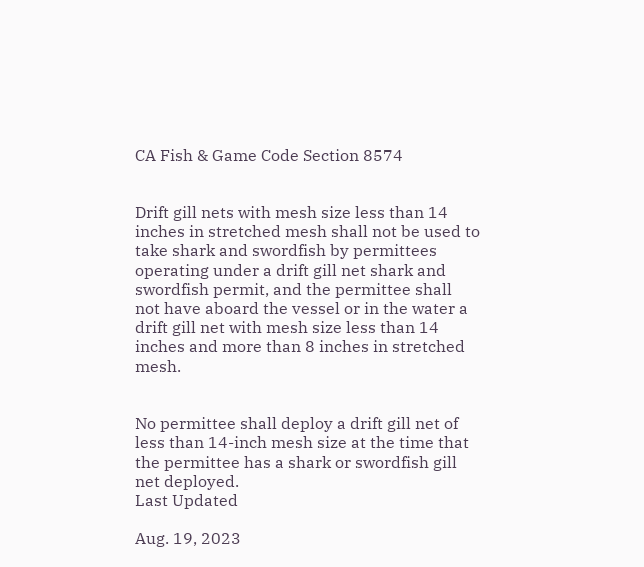CA Fish & Game Code Section 8574


Drift gill nets with mesh size less than 14 inches in stretched mesh shall not be used to take shark and swordfish by permittees operating under a drift gill net shark and swordfish permit, and the permittee shall not have aboard the vessel or in the water a drift gill net with mesh size less than 14 inches and more than 8 inches in stretched mesh.


No permittee shall deploy a drift gill net of less than 14-inch mesh size at the time that the permittee has a shark or swordfish gill net deployed.
Last Updated

Aug. 19, 2023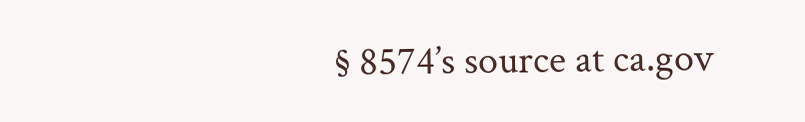§ 8574’s source at ca.gov